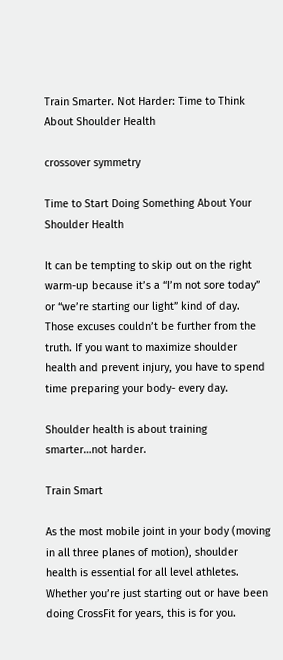Train Smarter. Not Harder: Time to Think About Shoulder Health

crossover symmetry

Time to Start Doing Something About Your Shoulder Health

It can be tempting to skip out on the right warm-up because it’s a “I’m not sore today” or “we’re starting our light” kind of day. Those excuses couldn’t be further from the truth. If you want to maximize shoulder health and prevent injury, you have to spend time preparing your body- every day.

Shoulder health is about training smarter…not harder.

Train Smart

As the most mobile joint in your body (moving in all three planes of motion), shoulder health is essential for all level athletes. Whether you’re just starting out or have been doing CrossFit for years, this is for you.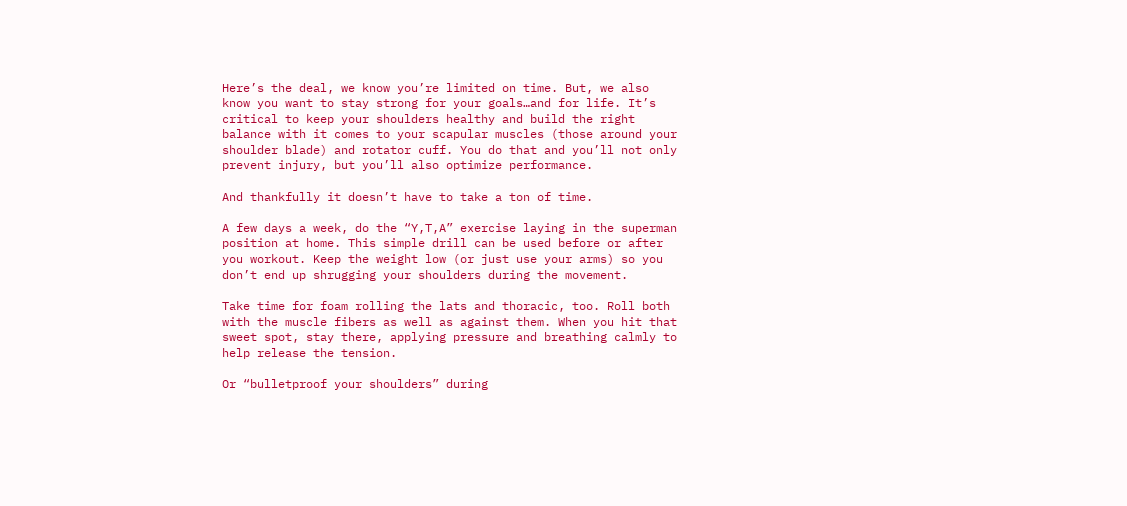Here’s the deal, we know you’re limited on time. But, we also know you want to stay strong for your goals…and for life. It’s critical to keep your shoulders healthy and build the right balance with it comes to your scapular muscles (those around your shoulder blade) and rotator cuff. You do that and you’ll not only prevent injury, but you’ll also optimize performance.

And thankfully it doesn’t have to take a ton of time.

A few days a week, do the “Y,T,A” exercise laying in the superman position at home. This simple drill can be used before or after you workout. Keep the weight low (or just use your arms) so you don’t end up shrugging your shoulders during the movement.

Take time for foam rolling the lats and thoracic, too. Roll both with the muscle fibers as well as against them. When you hit that sweet spot, stay there, applying pressure and breathing calmly to help release the tension.

Or “bulletproof your shoulders” during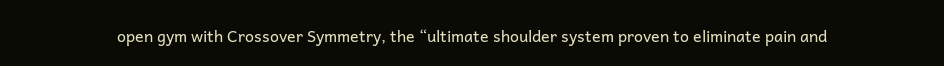open gym with Crossover Symmetry, the “ultimate shoulder system proven to eliminate pain and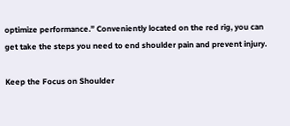optimize performance.” Conveniently located on the red rig, you can get take the steps you need to end shoulder pain and prevent injury.

Keep the Focus on Shoulder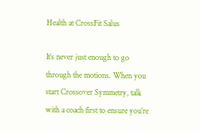Health at CrossFit Salus

It’s never just enough to go through the motions. When you start Crossover Symmetry, talk with a coach first to ensure you’re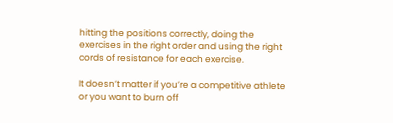hitting the positions correctly, doing the exercises in the right order and using the right cords of resistance for each exercise.

It doesn’t matter if you’re a competitive athlete or you want to burn off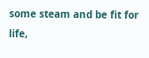some steam and be fit for life,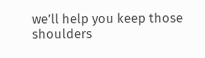we’ll help you keep those shoulders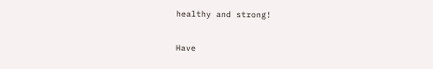healthy and strong!

Have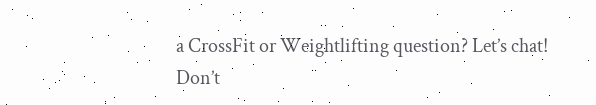a CrossFit or Weightlifting question? Let’s chat!
Don’t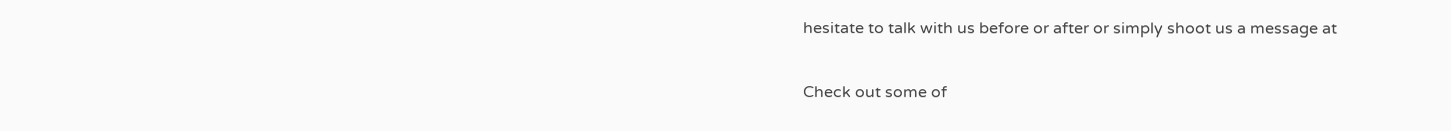hesitate to talk with us before or after or simply shoot us a message at

Check out some of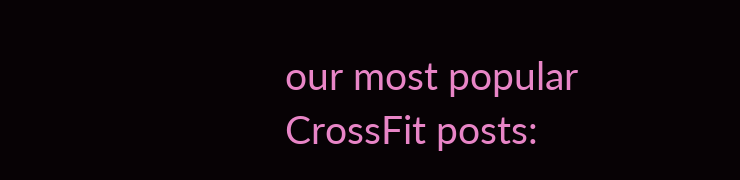our most popular CrossFit posts: